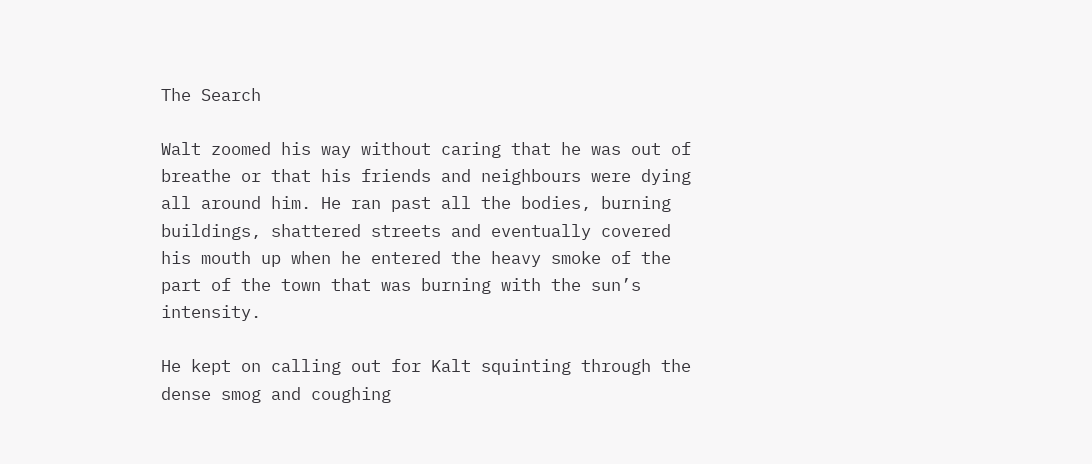The Search

Walt zoomed his way without caring that he was out of breathe or that his friends and neighbours were dying all around him. He ran past all the bodies, burning buildings, shattered streets and eventually covered his mouth up when he entered the heavy smoke of the part of the town that was burning with the sun’s intensity.

He kept on calling out for Kalt squinting through the dense smog and coughing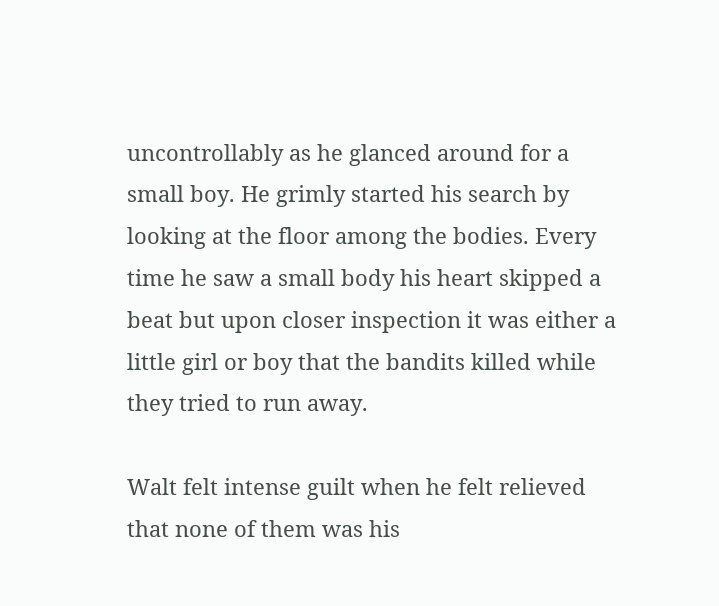uncontrollably as he glanced around for a small boy. He grimly started his search by looking at the floor among the bodies. Every time he saw a small body his heart skipped a beat but upon closer inspection it was either a little girl or boy that the bandits killed while they tried to run away.

Walt felt intense guilt when he felt relieved that none of them was his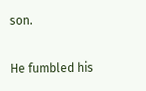son.

He fumbled his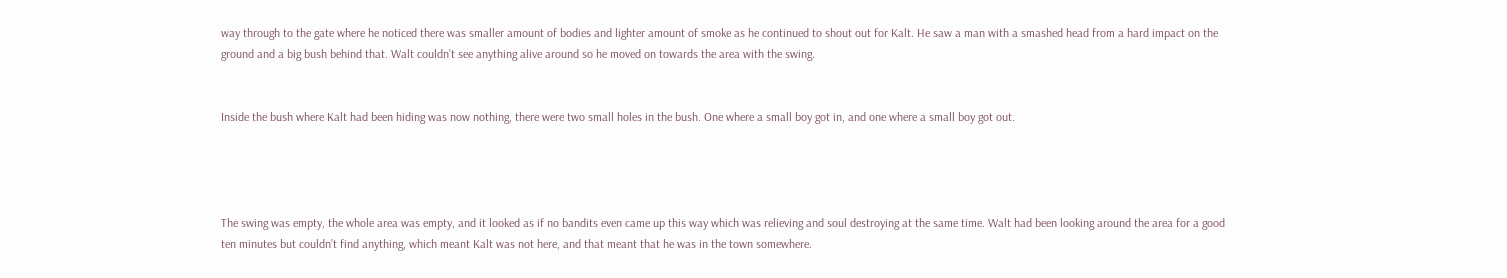way through to the gate where he noticed there was smaller amount of bodies and lighter amount of smoke as he continued to shout out for Kalt. He saw a man with a smashed head from a hard impact on the ground and a big bush behind that. Walt couldn’t see anything alive around so he moved on towards the area with the swing.


Inside the bush where Kalt had been hiding was now nothing, there were two small holes in the bush. One where a small boy got in, and one where a small boy got out.




The swing was empty, the whole area was empty, and it looked as if no bandits even came up this way which was relieving and soul destroying at the same time. Walt had been looking around the area for a good ten minutes but couldn’t find anything, which meant Kalt was not here, and that meant that he was in the town somewhere.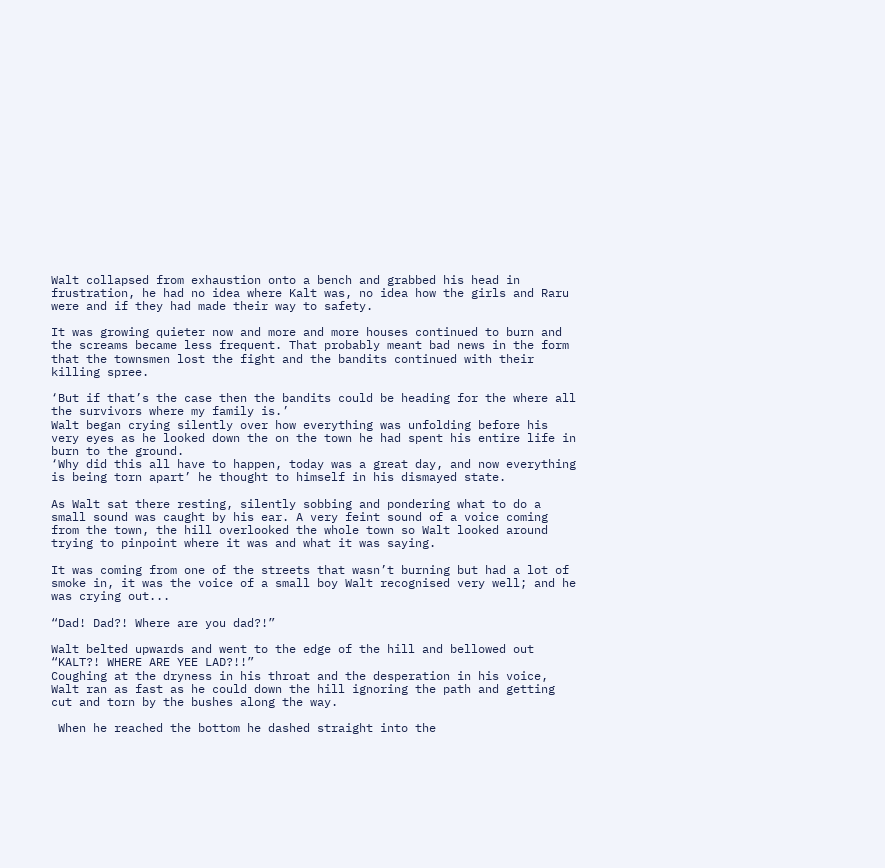Walt collapsed from exhaustion onto a bench and grabbed his head in frustration, he had no idea where Kalt was, no idea how the girls and Raru were and if they had made their way to safety.

It was growing quieter now and more and more houses continued to burn and the screams became less frequent. That probably meant bad news in the form that the townsmen lost the fight and the bandits continued with their killing spree.

‘But if that’s the case then the bandits could be heading for the where all the survivors where my family is.’
Walt began crying silently over how everything was unfolding before his very eyes as he looked down the on the town he had spent his entire life in burn to the ground.
‘Why did this all have to happen, today was a great day, and now everything is being torn apart’ he thought to himself in his dismayed state.

As Walt sat there resting, silently sobbing and pondering what to do a small sound was caught by his ear. A very feint sound of a voice coming from the town, the hill overlooked the whole town so Walt looked around trying to pinpoint where it was and what it was saying.

It was coming from one of the streets that wasn’t burning but had a lot of smoke in, it was the voice of a small boy Walt recognised very well; and he was crying out...

“Dad! Dad?! Where are you dad?!”

Walt belted upwards and went to the edge of the hill and bellowed out “KALT?! WHERE ARE YEE LAD?!!”
Coughing at the dryness in his throat and the desperation in his voice, Walt ran as fast as he could down the hill ignoring the path and getting cut and torn by the bushes along the way.

 When he reached the bottom he dashed straight into the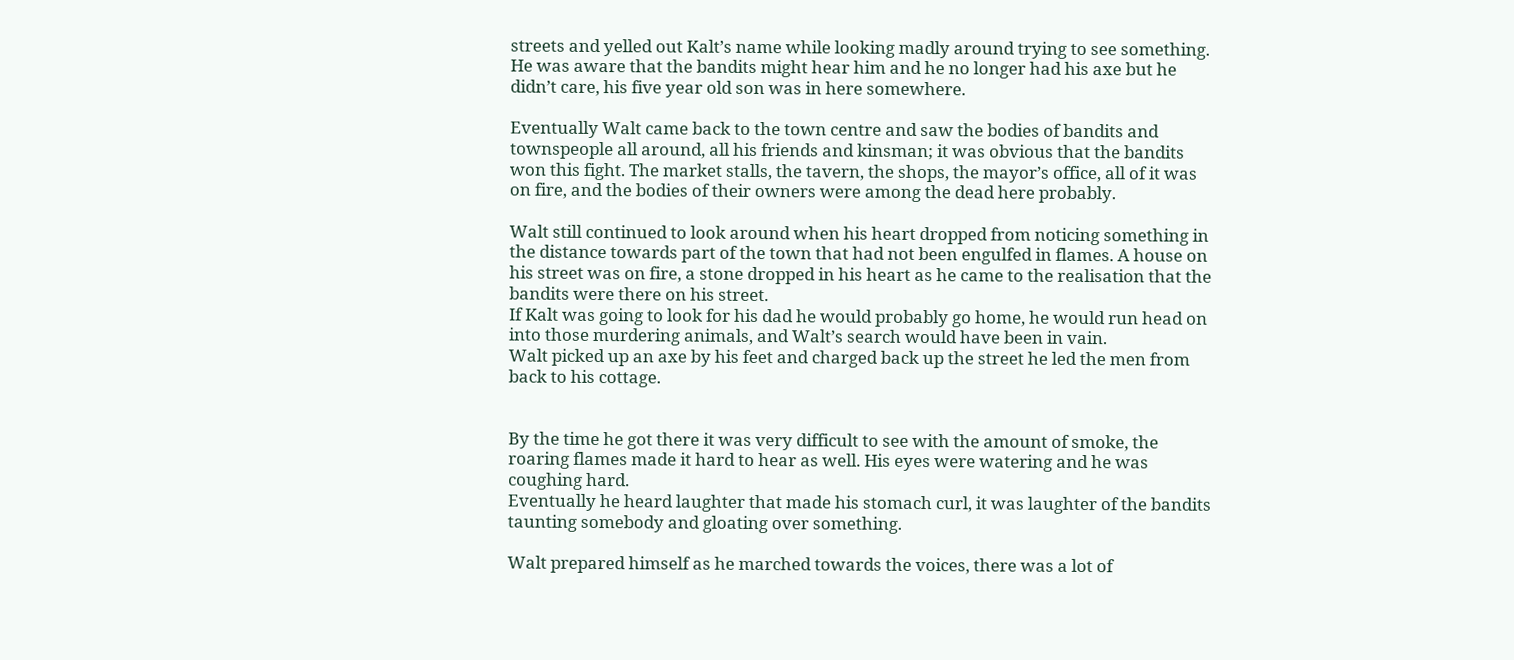streets and yelled out Kalt’s name while looking madly around trying to see something. He was aware that the bandits might hear him and he no longer had his axe but he didn’t care, his five year old son was in here somewhere.

Eventually Walt came back to the town centre and saw the bodies of bandits and townspeople all around, all his friends and kinsman; it was obvious that the bandits won this fight. The market stalls, the tavern, the shops, the mayor’s office, all of it was on fire, and the bodies of their owners were among the dead here probably.

Walt still continued to look around when his heart dropped from noticing something in the distance towards part of the town that had not been engulfed in flames. A house on his street was on fire, a stone dropped in his heart as he came to the realisation that the bandits were there on his street.
If Kalt was going to look for his dad he would probably go home, he would run head on into those murdering animals, and Walt’s search would have been in vain.
Walt picked up an axe by his feet and charged back up the street he led the men from back to his cottage.


By the time he got there it was very difficult to see with the amount of smoke, the roaring flames made it hard to hear as well. His eyes were watering and he was coughing hard.
Eventually he heard laughter that made his stomach curl, it was laughter of the bandits taunting somebody and gloating over something.

Walt prepared himself as he marched towards the voices, there was a lot of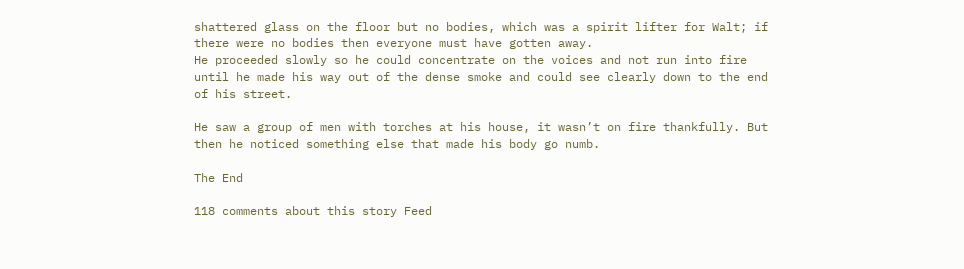shattered glass on the floor but no bodies, which was a spirit lifter for Walt; if there were no bodies then everyone must have gotten away.
He proceeded slowly so he could concentrate on the voices and not run into fire until he made his way out of the dense smoke and could see clearly down to the end of his street.

He saw a group of men with torches at his house, it wasn’t on fire thankfully. But then he noticed something else that made his body go numb.

The End

118 comments about this story Feed